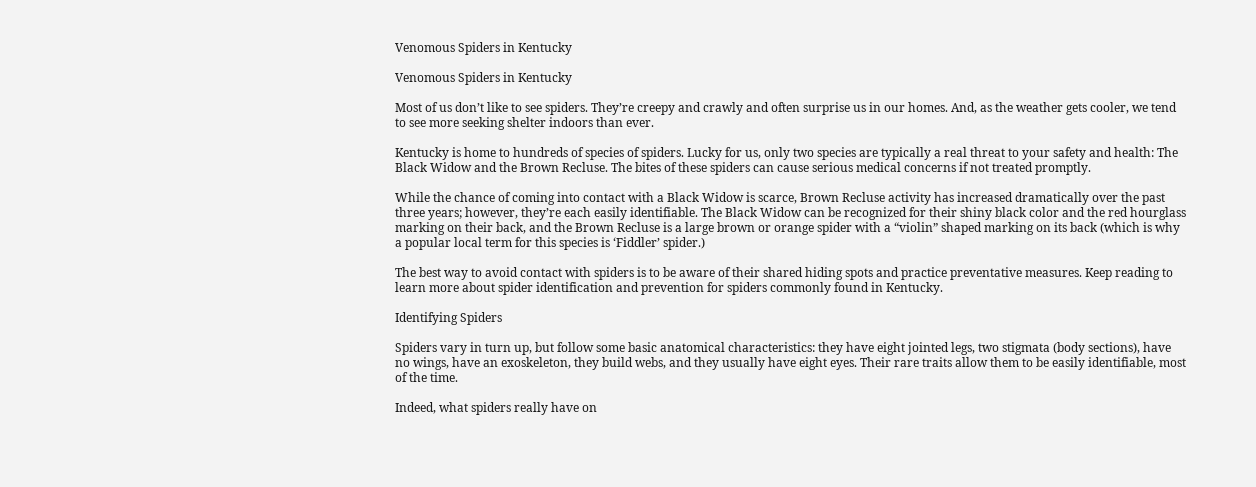Venomous Spiders in Kentucky

Venomous Spiders in Kentucky

Most of us don’t like to see spiders. They’re creepy and crawly and often surprise us in our homes. And, as the weather gets cooler, we tend to see more seeking shelter indoors than ever.

Kentucky is home to hundreds of species of spiders. Lucky for us, only two species are typically a real threat to your safety and health: The Black Widow and the Brown Recluse. The bites of these spiders can cause serious medical concerns if not treated promptly.

While the chance of coming into contact with a Black Widow is scarce, Brown Recluse activity has increased dramatically over the past three years; however, they’re each easily identifiable. The Black Widow can be recognized for their shiny black color and the red hourglass marking on their back, and the Brown Recluse is a large brown or orange spider with a “violin” shaped marking on its back (which is why a popular local term for this species is ‘Fiddler’ spider.)

The best way to avoid contact with spiders is to be aware of their shared hiding spots and practice preventative measures. Keep reading to learn more about spider identification and prevention for spiders commonly found in Kentucky.

Identifying Spiders

Spiders vary in turn up, but follow some basic anatomical characteristics: they have eight jointed legs, two stigmata (body sections), have no wings, have an exoskeleton, they build webs, and they usually have eight eyes. Their rare traits allow them to be easily identifiable, most of the time.

Indeed, what spiders really have on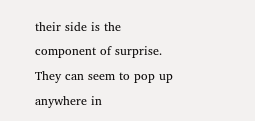their side is the component of surprise. They can seem to pop up anywhere in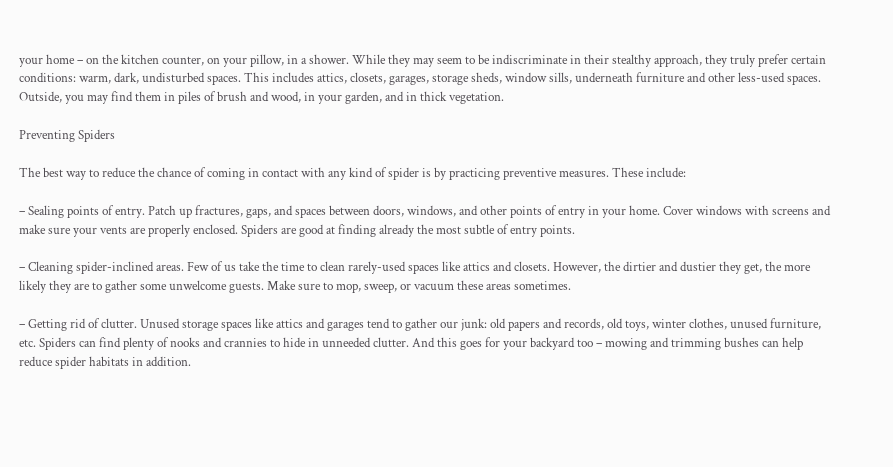your home – on the kitchen counter, on your pillow, in a shower. While they may seem to be indiscriminate in their stealthy approach, they truly prefer certain conditions: warm, dark, undisturbed spaces. This includes attics, closets, garages, storage sheds, window sills, underneath furniture and other less-used spaces. Outside, you may find them in piles of brush and wood, in your garden, and in thick vegetation.

Preventing Spiders

The best way to reduce the chance of coming in contact with any kind of spider is by practicing preventive measures. These include:

– Sealing points of entry. Patch up fractures, gaps, and spaces between doors, windows, and other points of entry in your home. Cover windows with screens and make sure your vents are properly enclosed. Spiders are good at finding already the most subtle of entry points.

– Cleaning spider-inclined areas. Few of us take the time to clean rarely-used spaces like attics and closets. However, the dirtier and dustier they get, the more likely they are to gather some unwelcome guests. Make sure to mop, sweep, or vacuum these areas sometimes.

– Getting rid of clutter. Unused storage spaces like attics and garages tend to gather our junk: old papers and records, old toys, winter clothes, unused furniture, etc. Spiders can find plenty of nooks and crannies to hide in unneeded clutter. And this goes for your backyard too – mowing and trimming bushes can help reduce spider habitats in addition.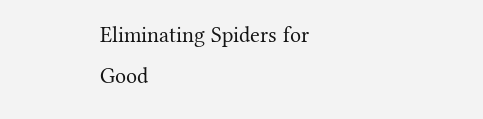Eliminating Spiders for Good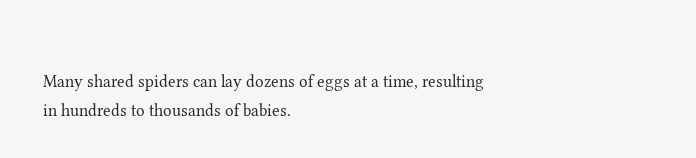Many shared spiders can lay dozens of eggs at a time, resulting in hundreds to thousands of babies.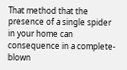That method that the presence of a single spider in your home can consequence in a complete-blown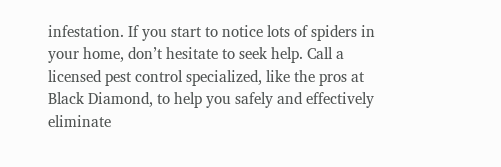infestation. If you start to notice lots of spiders in your home, don’t hesitate to seek help. Call a licensed pest control specialized, like the pros at Black Diamond, to help you safely and effectively eliminate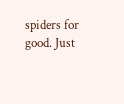spiders for good. Just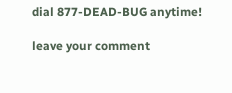dial 877-DEAD-BUG anytime!

leave your comment